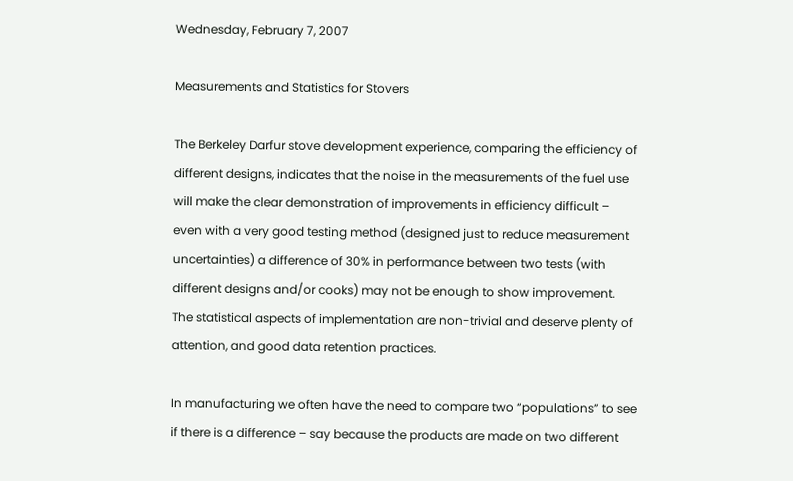Wednesday, February 7, 2007

Measurements and Statistics for Stovers

The Berkeley Darfur stove development experience, comparing the efficiency of different designs, indicates that the noise in the measurements of the fuel use will make the clear demonstration of improvements in efficiency difficult – even with a very good testing method (designed just to reduce measurement uncertainties) a difference of 30% in performance between two tests (with different designs and/or cooks) may not be enough to show improvement. The statistical aspects of implementation are non-trivial and deserve plenty of attention, and good data retention practices.

In manufacturing we often have the need to compare two “populations” to see if there is a difference – say because the products are made on two different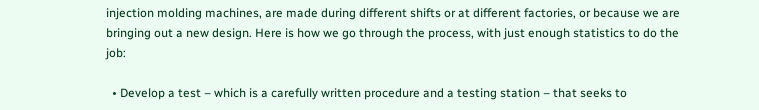injection molding machines, are made during different shifts or at different factories, or because we are bringing out a new design. Here is how we go through the process, with just enough statistics to do the job:

  • Develop a test – which is a carefully written procedure and a testing station – that seeks to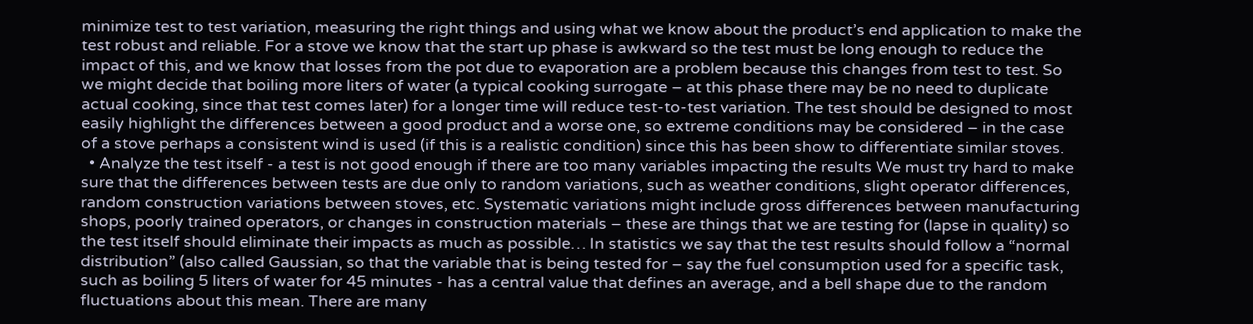minimize test to test variation, measuring the right things and using what we know about the product’s end application to make the test robust and reliable. For a stove we know that the start up phase is awkward so the test must be long enough to reduce the impact of this, and we know that losses from the pot due to evaporation are a problem because this changes from test to test. So we might decide that boiling more liters of water (a typical cooking surrogate – at this phase there may be no need to duplicate actual cooking, since that test comes later) for a longer time will reduce test-to-test variation. The test should be designed to most easily highlight the differences between a good product and a worse one, so extreme conditions may be considered – in the case of a stove perhaps a consistent wind is used (if this is a realistic condition) since this has been show to differentiate similar stoves.
  • Analyze the test itself - a test is not good enough if there are too many variables impacting the results We must try hard to make sure that the differences between tests are due only to random variations, such as weather conditions, slight operator differences, random construction variations between stoves, etc. Systematic variations might include gross differences between manufacturing shops, poorly trained operators, or changes in construction materials – these are things that we are testing for (lapse in quality) so the test itself should eliminate their impacts as much as possible… In statistics we say that the test results should follow a “normal distribution” (also called Gaussian, so that the variable that is being tested for – say the fuel consumption used for a specific task, such as boiling 5 liters of water for 45 minutes - has a central value that defines an average, and a bell shape due to the random fluctuations about this mean. There are many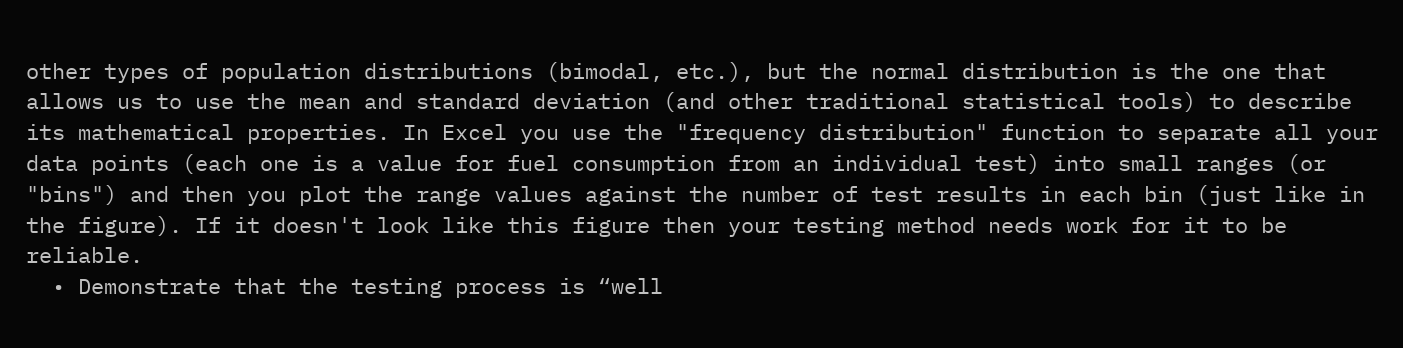other types of population distributions (bimodal, etc.), but the normal distribution is the one that allows us to use the mean and standard deviation (and other traditional statistical tools) to describe its mathematical properties. In Excel you use the "frequency distribution" function to separate all your data points (each one is a value for fuel consumption from an individual test) into small ranges (or "bins") and then you plot the range values against the number of test results in each bin (just like in the figure). If it doesn't look like this figure then your testing method needs work for it to be reliable.
  • Demonstrate that the testing process is “well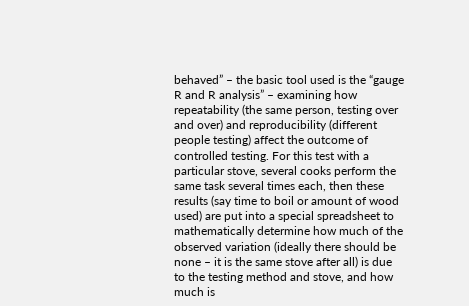behaved” – the basic tool used is the “gauge R and R analysis” – examining how repeatability (the same person, testing over and over) and reproducibility (different people testing) affect the outcome of controlled testing. For this test with a particular stove, several cooks perform the same task several times each, then these results (say time to boil or amount of wood used) are put into a special spreadsheet to mathematically determine how much of the observed variation (ideally there should be none – it is the same stove after all) is due to the testing method and stove, and how much is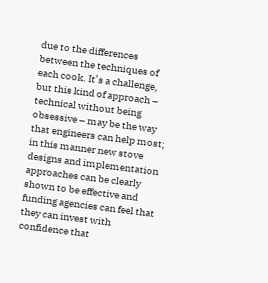due to the differences between the techniques of each cook. It’s a challenge, but this kind of approach – technical without being obsessive – may be the way that engineers can help most; in this manner new stove designs and implementation approaches can be clearly shown to be effective and funding agencies can feel that they can invest with confidence that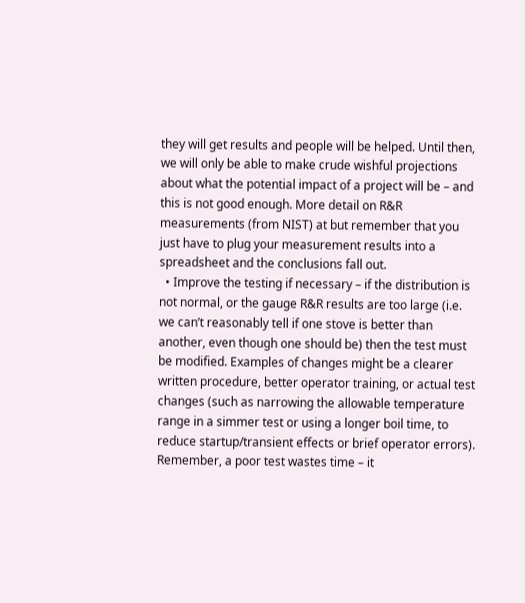they will get results and people will be helped. Until then, we will only be able to make crude wishful projections about what the potential impact of a project will be – and this is not good enough. More detail on R&R measurements (from NIST) at but remember that you just have to plug your measurement results into a spreadsheet and the conclusions fall out.
  • Improve the testing if necessary – if the distribution is not normal, or the gauge R&R results are too large (i.e. we can’t reasonably tell if one stove is better than another, even though one should be) then the test must be modified. Examples of changes might be a clearer written procedure, better operator training, or actual test changes (such as narrowing the allowable temperature range in a simmer test or using a longer boil time, to reduce startup/transient effects or brief operator errors). Remember, a poor test wastes time – it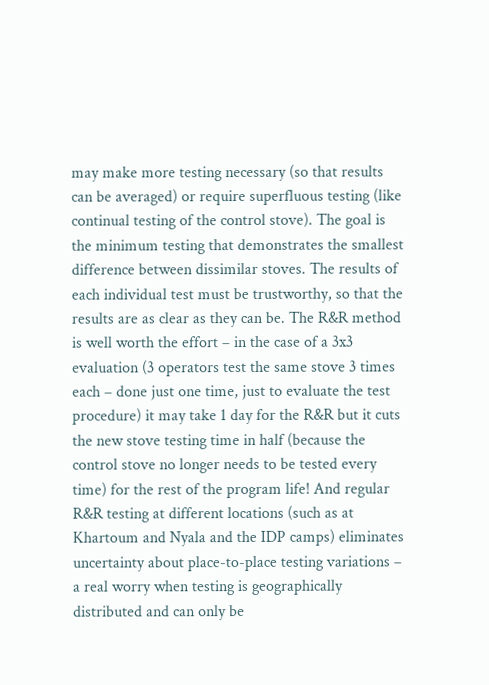may make more testing necessary (so that results can be averaged) or require superfluous testing (like continual testing of the control stove). The goal is the minimum testing that demonstrates the smallest difference between dissimilar stoves. The results of each individual test must be trustworthy, so that the results are as clear as they can be. The R&R method is well worth the effort – in the case of a 3x3 evaluation (3 operators test the same stove 3 times each – done just one time, just to evaluate the test procedure) it may take 1 day for the R&R but it cuts the new stove testing time in half (because the control stove no longer needs to be tested every time) for the rest of the program life! And regular R&R testing at different locations (such as at Khartoum and Nyala and the IDP camps) eliminates uncertainty about place-to-place testing variations – a real worry when testing is geographically distributed and can only be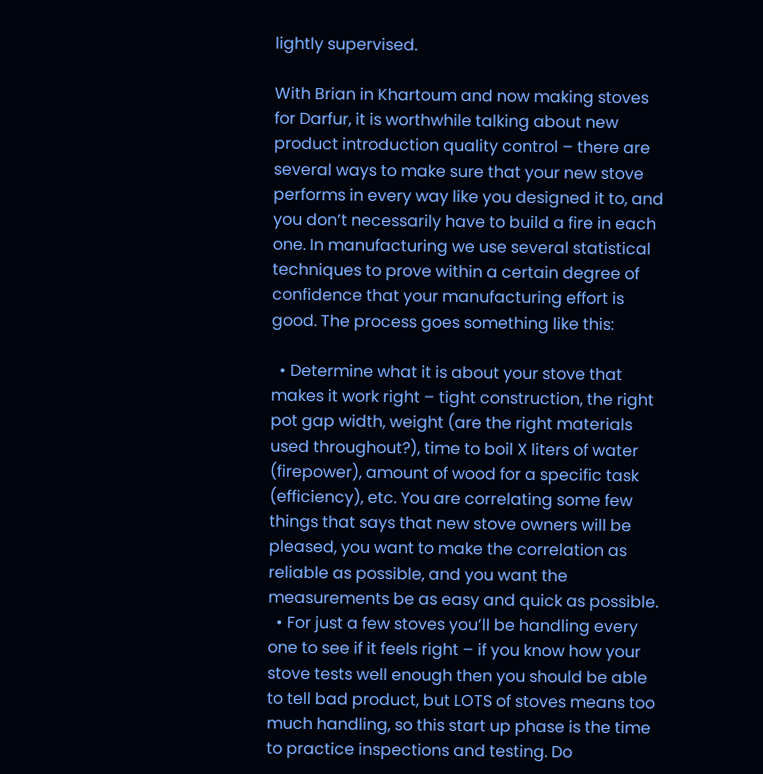lightly supervised.

With Brian in Khartoum and now making stoves for Darfur, it is worthwhile talking about new product introduction quality control – there are several ways to make sure that your new stove performs in every way like you designed it to, and you don’t necessarily have to build a fire in each one. In manufacturing we use several statistical techniques to prove within a certain degree of confidence that your manufacturing effort is good. The process goes something like this:

  • Determine what it is about your stove that makes it work right – tight construction, the right pot gap width, weight (are the right materials used throughout?), time to boil X liters of water (firepower), amount of wood for a specific task (efficiency), etc. You are correlating some few things that says that new stove owners will be pleased, you want to make the correlation as reliable as possible, and you want the measurements be as easy and quick as possible.
  • For just a few stoves you’ll be handling every one to see if it feels right – if you know how your stove tests well enough then you should be able to tell bad product, but LOTS of stoves means too much handling, so this start up phase is the time to practice inspections and testing. Do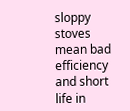sloppy stoves mean bad efficiency and short life in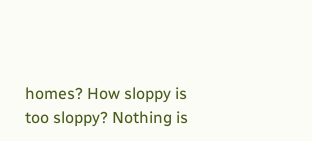homes? How sloppy is too sloppy? Nothing is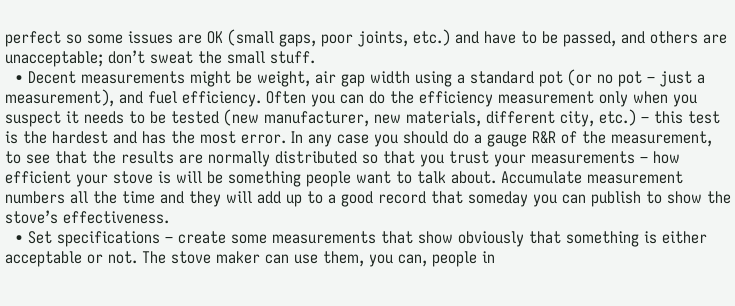perfect so some issues are OK (small gaps, poor joints, etc.) and have to be passed, and others are unacceptable; don’t sweat the small stuff.
  • Decent measurements might be weight, air gap width using a standard pot (or no pot – just a measurement), and fuel efficiency. Often you can do the efficiency measurement only when you suspect it needs to be tested (new manufacturer, new materials, different city, etc.) – this test is the hardest and has the most error. In any case you should do a gauge R&R of the measurement, to see that the results are normally distributed so that you trust your measurements – how efficient your stove is will be something people want to talk about. Accumulate measurement numbers all the time and they will add up to a good record that someday you can publish to show the stove’s effectiveness.
  • Set specifications – create some measurements that show obviously that something is either acceptable or not. The stove maker can use them, you can, people in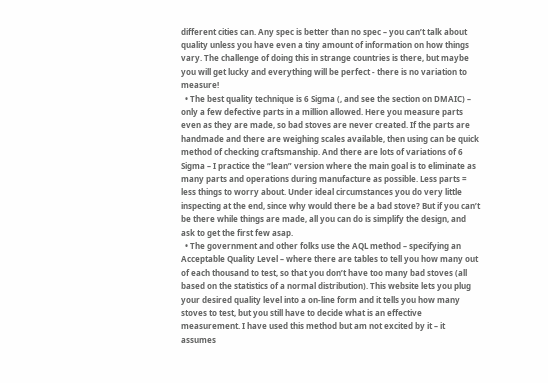different cities can. Any spec is better than no spec – you can’t talk about quality unless you have even a tiny amount of information on how things vary. The challenge of doing this in strange countries is there, but maybe you will get lucky and everything will be perfect - there is no variation to measure!
  • The best quality technique is 6 Sigma (, and see the section on DMAIC) – only a few defective parts in a million allowed. Here you measure parts even as they are made, so bad stoves are never created. If the parts are handmade and there are weighing scales available, then using can be quick method of checking craftsmanship. And there are lots of variations of 6 Sigma – I practice the “lean” version where the main goal is to eliminate as many parts and operations during manufacture as possible. Less parts = less things to worry about. Under ideal circumstances you do very little inspecting at the end, since why would there be a bad stove? But if you can’t be there while things are made, all you can do is simplify the design, and ask to get the first few asap.
  • The government and other folks use the AQL method – specifying an Acceptable Quality Level – where there are tables to tell you how many out of each thousand to test, so that you don’t have too many bad stoves (all based on the statistics of a normal distribution). This website lets you plug your desired quality level into a on-line form and it tells you how many stoves to test, but you still have to decide what is an effective measurement. I have used this method but am not excited by it – it assumes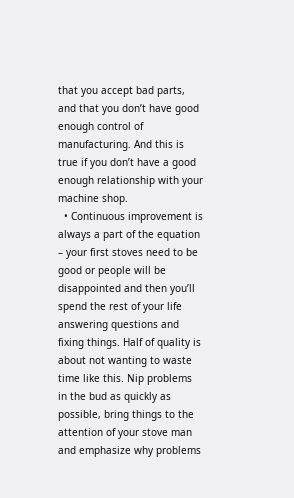that you accept bad parts, and that you don’t have good enough control of manufacturing. And this is true if you don’t have a good enough relationship with your machine shop.
  • Continuous improvement is always a part of the equation – your first stoves need to be good or people will be disappointed and then you’ll spend the rest of your life answering questions and fixing things. Half of quality is about not wanting to waste time like this. Nip problems in the bud as quickly as possible, bring things to the attention of your stove man and emphasize why problems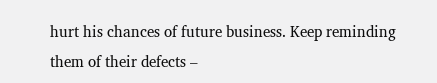hurt his chances of future business. Keep reminding them of their defects –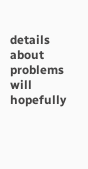details about problems will hopefully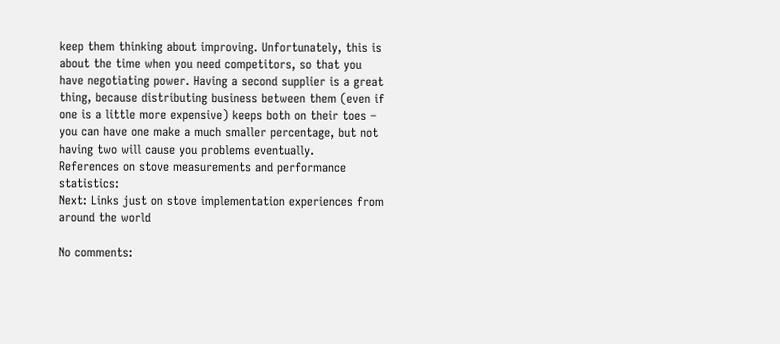keep them thinking about improving. Unfortunately, this is about the time when you need competitors, so that you have negotiating power. Having a second supplier is a great thing, because distributing business between them (even if one is a little more expensive) keeps both on their toes – you can have one make a much smaller percentage, but not having two will cause you problems eventually.
References on stove measurements and performance statistics:
Next: Links just on stove implementation experiences from around the world

No comments: